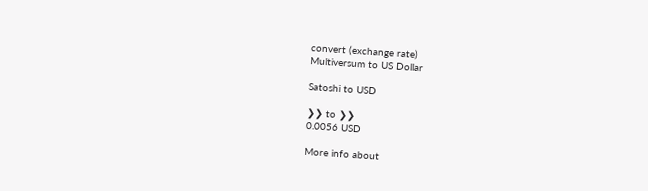convert (exchange rate)
Multiversum to US Dollar

Satoshi to USD

❯❯ to ❯❯
0.0056 USD

More info about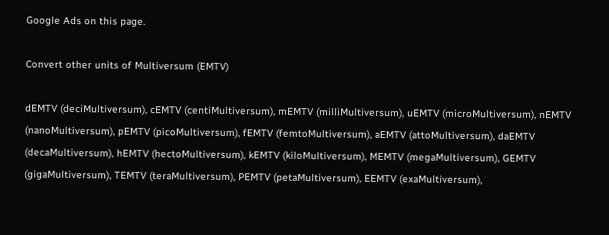Google Ads on this page.

Convert other units of Multiversum (EMTV)

dEMTV (deciMultiversum), cEMTV (centiMultiversum), mEMTV (milliMultiversum), uEMTV (microMultiversum), nEMTV (nanoMultiversum), pEMTV (picoMultiversum), fEMTV (femtoMultiversum), aEMTV (attoMultiversum), daEMTV (decaMultiversum), hEMTV (hectoMultiversum), kEMTV (kiloMultiversum), MEMTV (megaMultiversum), GEMTV (gigaMultiversum), TEMTV (teraMultiversum), PEMTV (petaMultiversum), EEMTV (exaMultiversum),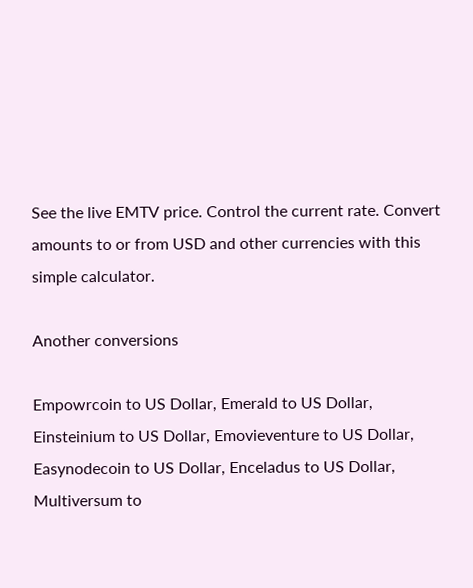See the live EMTV price. Control the current rate. Convert amounts to or from USD and other currencies with this simple calculator.

Another conversions

Empowrcoin to US Dollar, Emerald to US Dollar, Einsteinium to US Dollar, Emovieventure to US Dollar, Easynodecoin to US Dollar, Enceladus to US Dollar, Multiversum to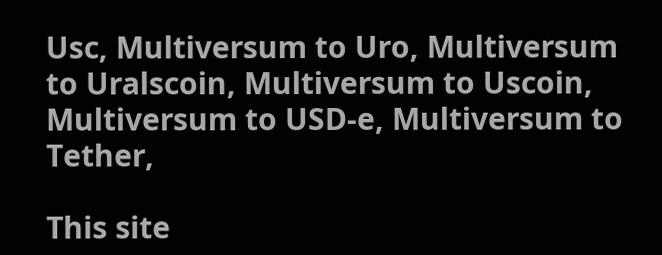Usc, Multiversum to Uro, Multiversum to Uralscoin, Multiversum to Uscoin, Multiversum to USD-e, Multiversum to Tether,

This site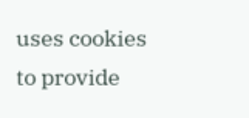uses cookies to provide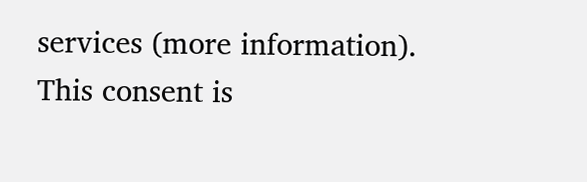services (more information). This consent is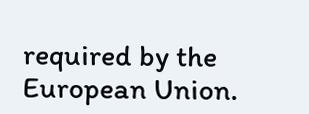required by the European Union.